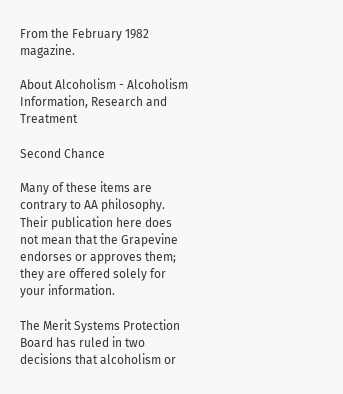From the February 1982 magazine.

About Alcoholism - Alcoholism Information, Research and Treatment

Second Chance

Many of these items are contrary to AA philosophy. Their publication here does not mean that the Grapevine endorses or approves them; they are offered solely for your information.

The Merit Systems Protection Board has ruled in two decisions that alcoholism or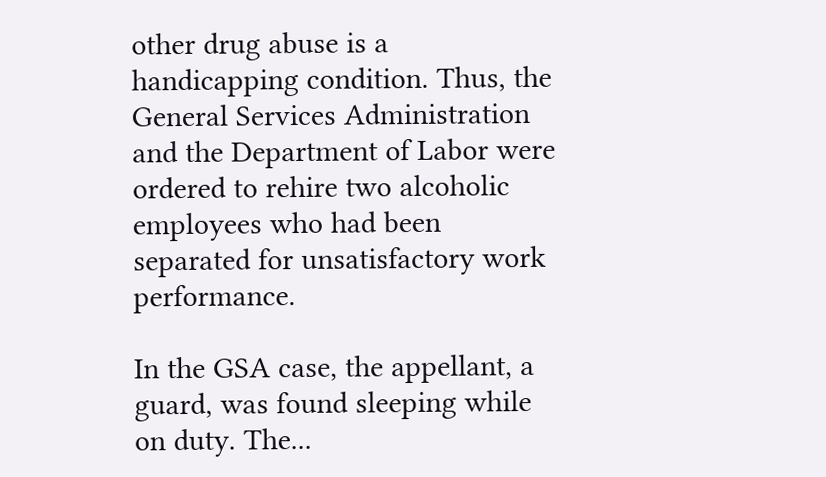other drug abuse is a handicapping condition. Thus, the General Services Administration and the Department of Labor were ordered to rehire two alcoholic employees who had been separated for unsatisfactory work performance.

In the GSA case, the appellant, a guard, was found sleeping while on duty. The...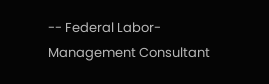-- Federal Labor-Management Consultant